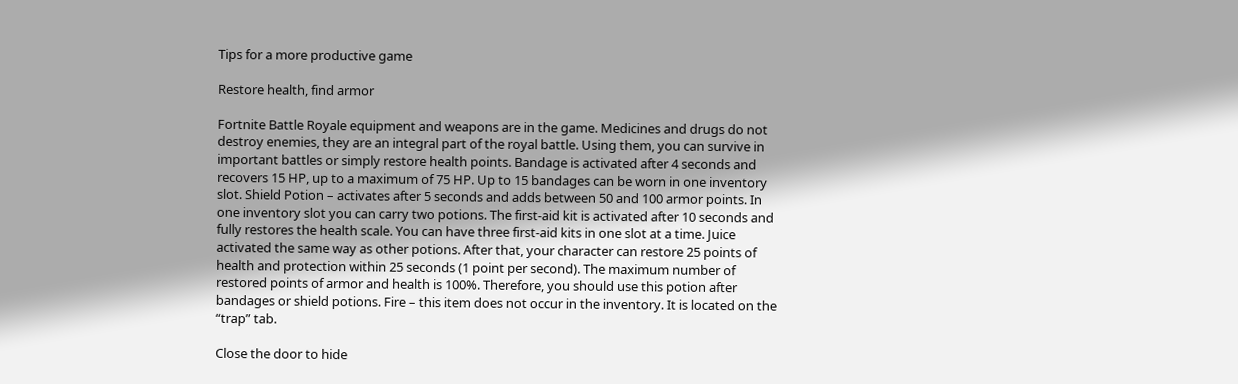Tips for a more productive game

Restore health, find armor

Fortnite Battle Royale equipment and weapons are in the game. Medicines and drugs do not destroy enemies, they are an integral part of the royal battle. Using them, you can survive in important battles or simply restore health points. Bandage is activated after 4 seconds and recovers 15 HP, up to a maximum of 75 HP. Up to 15 bandages can be worn in one inventory slot. Shield Potion – activates after 5 seconds and adds between 50 and 100 armor points. In one inventory slot you can carry two potions. The first-aid kit is activated after 10 seconds and fully restores the health scale. You can have three first-aid kits in one slot at a time. Juice activated the same way as other potions. After that, your character can restore 25 points of health and protection within 25 seconds (1 point per second). The maximum number of restored points of armor and health is 100%. Therefore, you should use this potion after bandages or shield potions. Fire – this item does not occur in the inventory. It is located on the “trap” tab.

Close the door to hide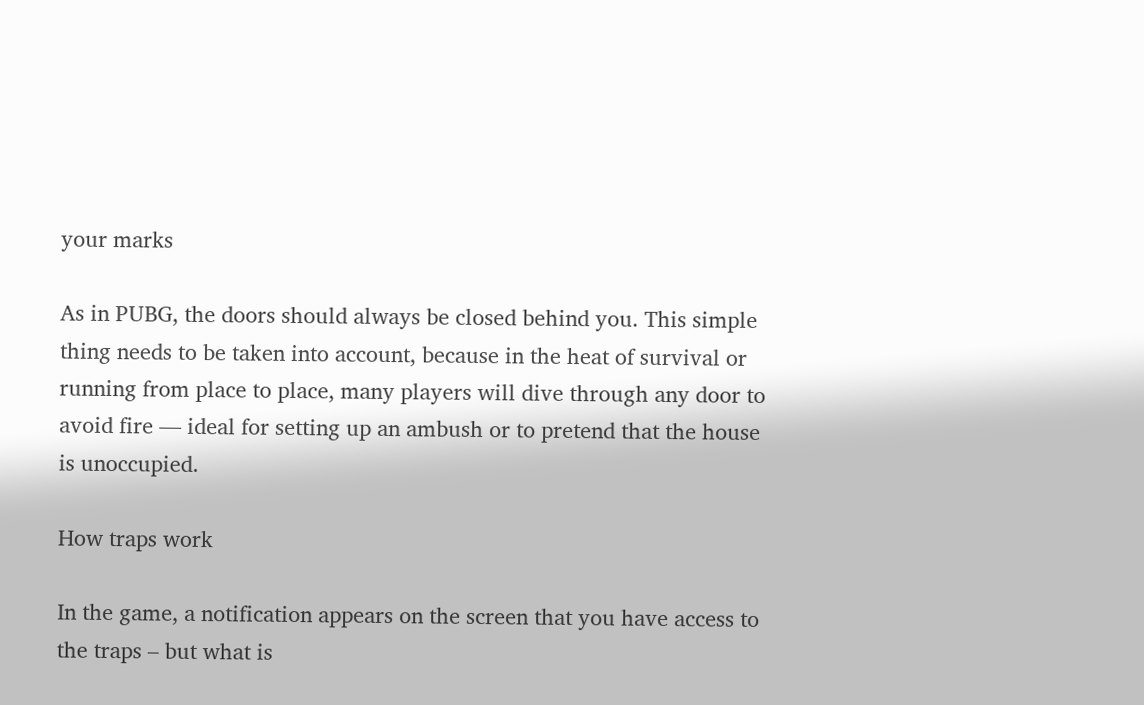your marks

As in PUBG, the doors should always be closed behind you. This simple thing needs to be taken into account, because in the heat of survival or running from place to place, many players will dive through any door to avoid fire — ideal for setting up an ambush or to pretend that the house is unoccupied.

How traps work

In the game, a notification appears on the screen that you have access to the traps – but what is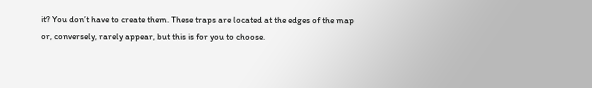it? You don’t have to create them. These traps are located at the edges of the map or, conversely, rarely appear, but this is for you to choose.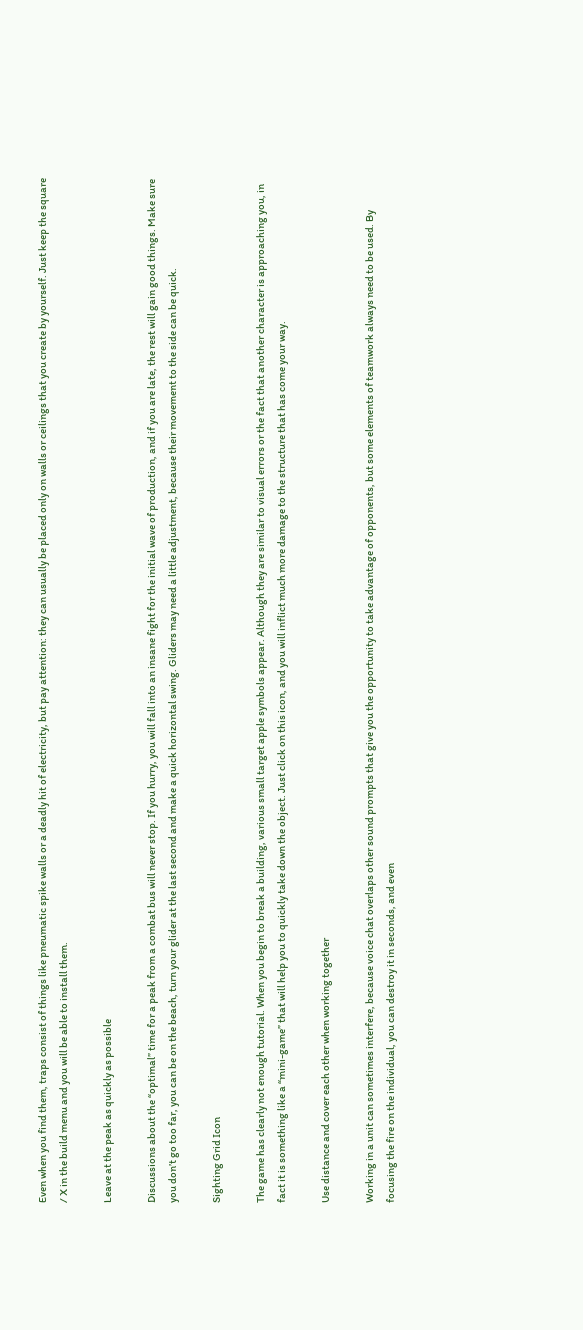Even when you find them, traps consist of things like pneumatic spike walls or a deadly hit of electricity, but pay attention: they can usually be placed only on walls or ceilings that you create by yourself. Just keep the square / X in the build menu and you will be able to install them.

Leave at the peak as quickly as possible

Discussions about the “optimal” time for a peak from a combat bus will never stop. If you hurry, you will fall into an insane fight for the initial wave of production, and if you are late, the rest will gain good things. Make sure you don’t go too far, you can be on the beach, turn your glider at the last second and make a quick horizontal swing. Gliders may need a little adjustment, because their movement to the side can be quick.

Sighting Grid Icon

The game has clearly not enough tutorial. When you begin to break a building, various small target apple symbols appear. Although they are similar to visual errors or the fact that another character is approaching you, in fact it is something like a “mini-game” that will help you to quickly take down the object. Just click on this icon, and you will inflict much more damage to the structure that has come your way.

Use distance and cover each other when working together

Working in a unit can sometimes interfere, because voice chat overlaps other sound prompts that give you the opportunity to take advantage of opponents, but some elements of teamwork always need to be used. By focusing the fire on the individual, you can destroy it in seconds, and even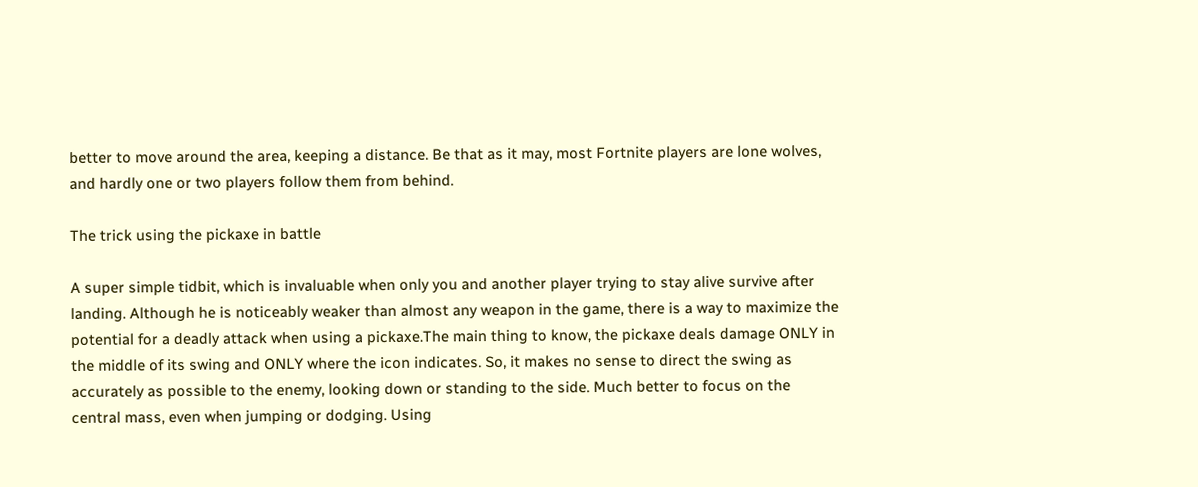better to move around the area, keeping a distance. Be that as it may, most Fortnite players are lone wolves, and hardly one or two players follow them from behind.

The trick using the pickaxe in battle

A super simple tidbit, which is invaluable when only you and another player trying to stay alive survive after landing. Although he is noticeably weaker than almost any weapon in the game, there is a way to maximize the potential for a deadly attack when using a pickaxe.The main thing to know, the pickaxe deals damage ONLY in the middle of its swing and ONLY where the icon indicates. So, it makes no sense to direct the swing as accurately as possible to the enemy, looking down or standing to the side. Much better to focus on the central mass, even when jumping or dodging. Using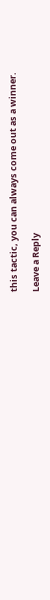this tactic, you can always come out as a winner.

Leave a Reply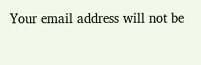Your email address will not be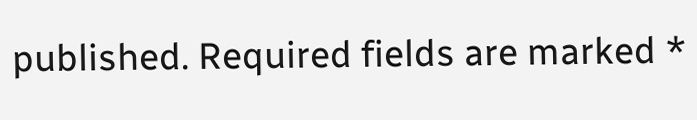published. Required fields are marked *